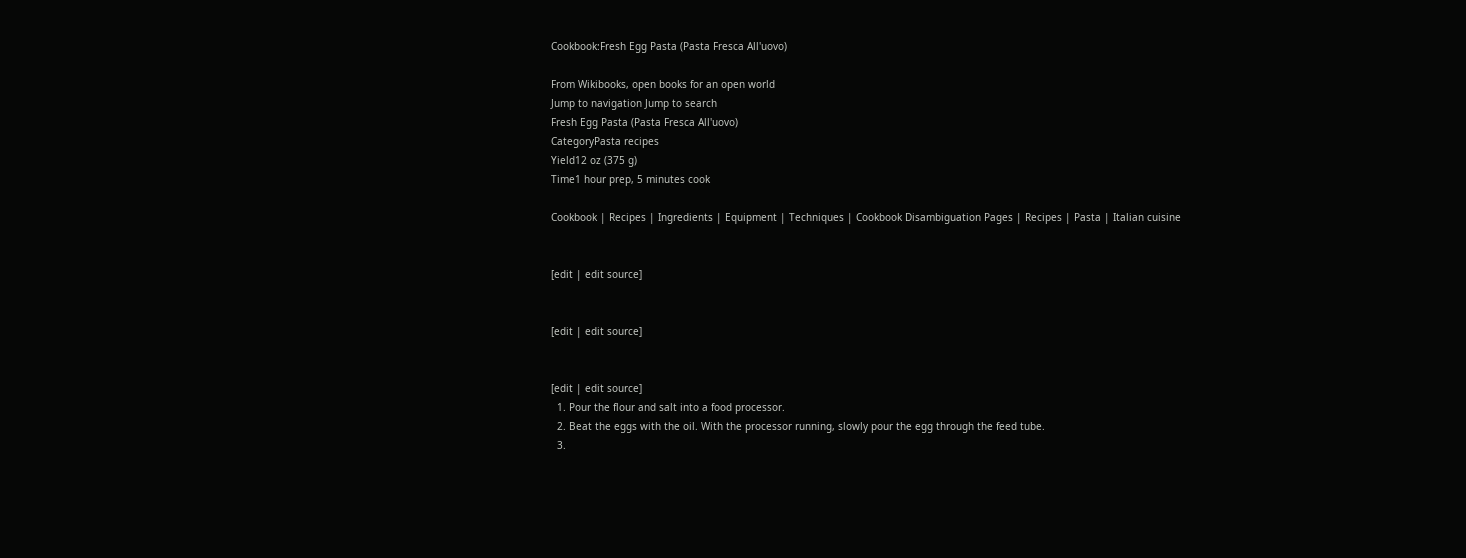Cookbook:Fresh Egg Pasta (Pasta Fresca All'uovo)

From Wikibooks, open books for an open world
Jump to navigation Jump to search
Fresh Egg Pasta (Pasta Fresca All'uovo)
CategoryPasta recipes
Yield12 oz (375 g)
Time1 hour prep, 5 minutes cook

Cookbook | Recipes | Ingredients | Equipment | Techniques | Cookbook Disambiguation Pages | Recipes | Pasta | Italian cuisine


[edit | edit source]


[edit | edit source]


[edit | edit source]
  1. Pour the flour and salt into a food processor.
  2. Beat the eggs with the oil. With the processor running, slowly pour the egg through the feed tube.
  3.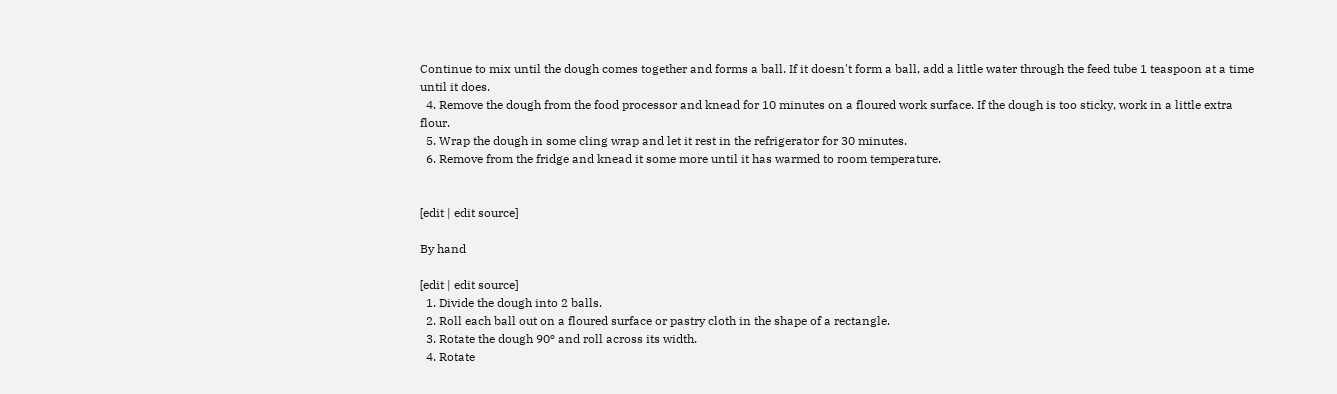Continue to mix until the dough comes together and forms a ball. If it doesn't form a ball, add a little water through the feed tube 1 teaspoon at a time until it does.
  4. Remove the dough from the food processor and knead for 10 minutes on a floured work surface. If the dough is too sticky, work in a little extra flour.
  5. Wrap the dough in some cling wrap and let it rest in the refrigerator for 30 minutes.
  6. Remove from the fridge and knead it some more until it has warmed to room temperature.


[edit | edit source]

By hand

[edit | edit source]
  1. Divide the dough into 2 balls.
  2. Roll each ball out on a floured surface or pastry cloth in the shape of a rectangle.
  3. Rotate the dough 90º and roll across its width.
  4. Rotate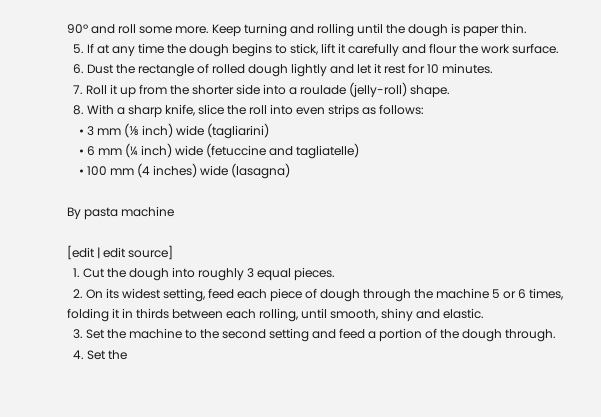90º and roll some more. Keep turning and rolling until the dough is paper thin.
  5. If at any time the dough begins to stick, lift it carefully and flour the work surface.
  6. Dust the rectangle of rolled dough lightly and let it rest for 10 minutes.
  7. Roll it up from the shorter side into a roulade (jelly-roll) shape.
  8. With a sharp knife, slice the roll into even strips as follows:
    • 3 mm (⅛ inch) wide (tagliarini)
    • 6 mm (¼ inch) wide (fetuccine and tagliatelle)
    • 100 mm (4 inches) wide (lasagna)

By pasta machine

[edit | edit source]
  1. Cut the dough into roughly 3 equal pieces.
  2. On its widest setting, feed each piece of dough through the machine 5 or 6 times, folding it in thirds between each rolling, until smooth, shiny and elastic.
  3. Set the machine to the second setting and feed a portion of the dough through.
  4. Set the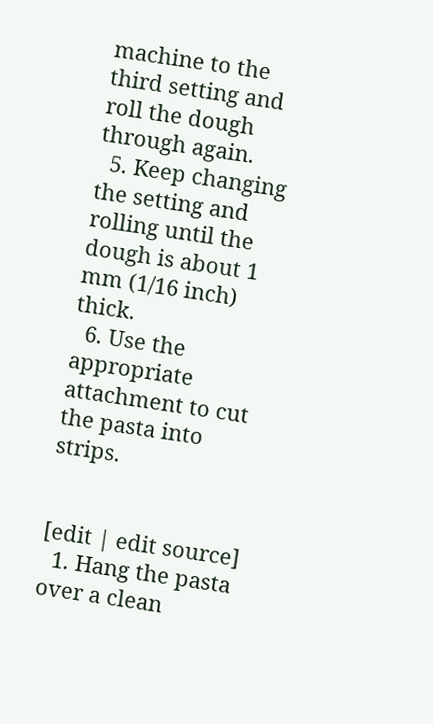machine to the third setting and roll the dough through again.
  5. Keep changing the setting and rolling until the dough is about 1 mm (1/16 inch) thick.
  6. Use the appropriate attachment to cut the pasta into strips.


[edit | edit source]
  1. Hang the pasta over a clean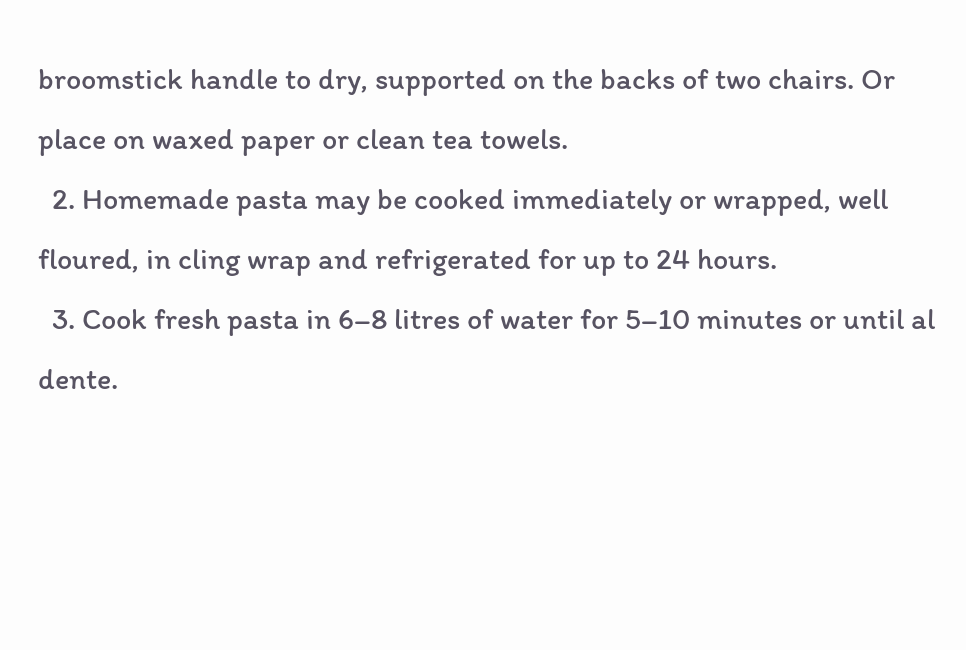broomstick handle to dry, supported on the backs of two chairs. Or place on waxed paper or clean tea towels.
  2. Homemade pasta may be cooked immediately or wrapped, well floured, in cling wrap and refrigerated for up to 24 hours.
  3. Cook fresh pasta in 6–8 litres of water for 5–10 minutes or until al dente.